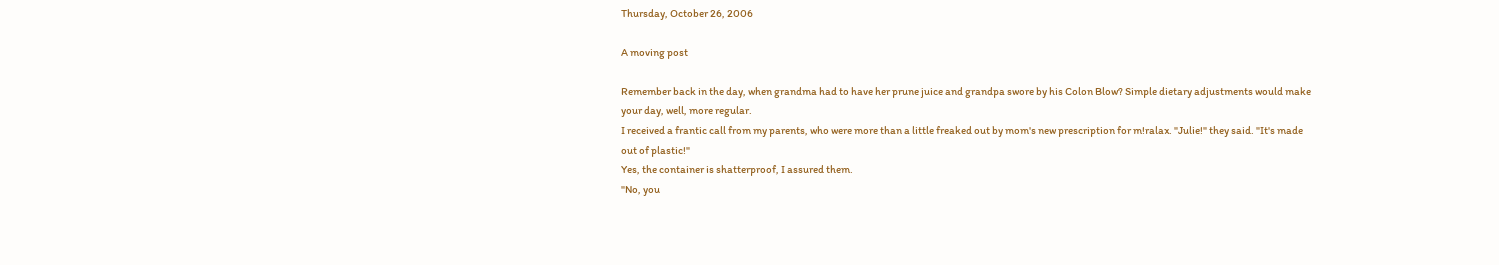Thursday, October 26, 2006

A moving post

Remember back in the day, when grandma had to have her prune juice and grandpa swore by his Colon Blow? Simple dietary adjustments would make your day, well, more regular.
I received a frantic call from my parents, who were more than a little freaked out by mom's new prescription for m!ralax. "Julie!" they said. "It's made out of plastic!"
Yes, the container is shatterproof, I assured them.
"No, you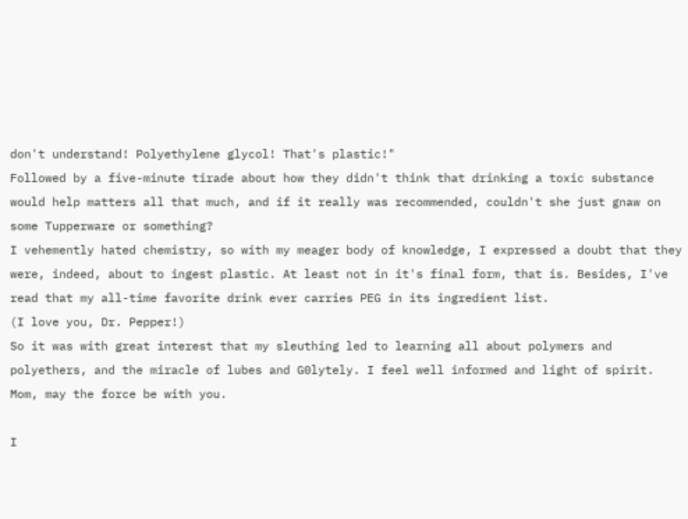don't understand! Polyethylene glycol! That's plastic!"
Followed by a five-minute tirade about how they didn't think that drinking a toxic substance would help matters all that much, and if it really was recommended, couldn't she just gnaw on some Tupperware or something?
I vehemently hated chemistry, so with my meager body of knowledge, I expressed a doubt that they were, indeed, about to ingest plastic. At least not in it's final form, that is. Besides, I've read that my all-time favorite drink ever carries PEG in its ingredient list.
(I love you, Dr. Pepper!)
So it was with great interest that my sleuthing led to learning all about polymers and polyethers, and the miracle of lubes and G0lytely. I feel well informed and light of spirit.
Mom, may the force be with you.

I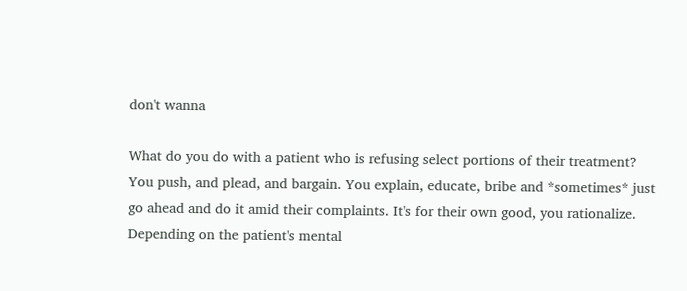don't wanna

What do you do with a patient who is refusing select portions of their treatment? You push, and plead, and bargain. You explain, educate, bribe and *sometimes* just go ahead and do it amid their complaints. It's for their own good, you rationalize. Depending on the patient's mental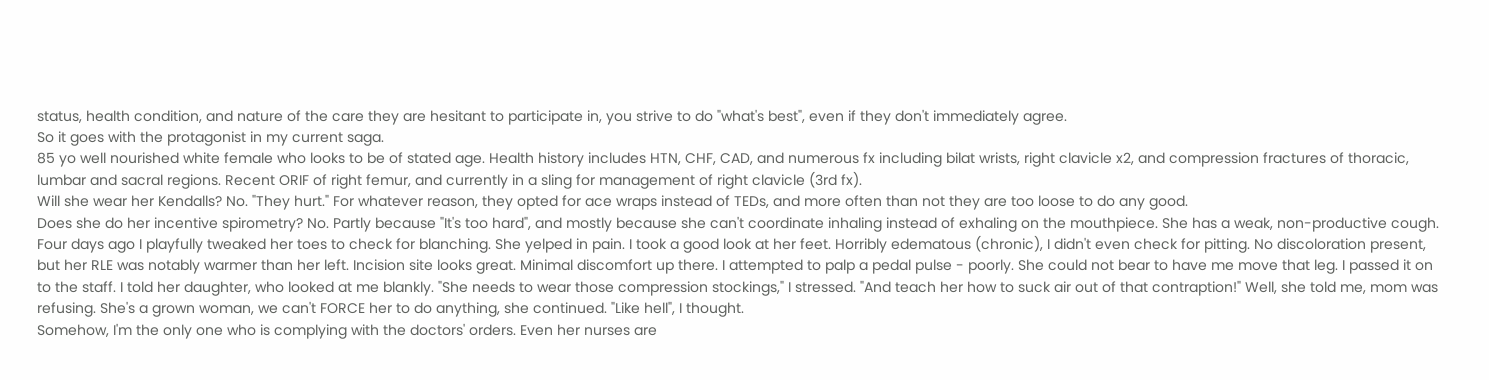status, health condition, and nature of the care they are hesitant to participate in, you strive to do "what's best", even if they don't immediately agree.
So it goes with the protagonist in my current saga.
85 yo well nourished white female who looks to be of stated age. Health history includes HTN, CHF, CAD, and numerous fx including bilat wrists, right clavicle x2, and compression fractures of thoracic, lumbar and sacral regions. Recent ORIF of right femur, and currently in a sling for management of right clavicle (3rd fx).
Will she wear her Kendalls? No. "They hurt." For whatever reason, they opted for ace wraps instead of TEDs, and more often than not they are too loose to do any good.
Does she do her incentive spirometry? No. Partly because "It's too hard", and mostly because she can't coordinate inhaling instead of exhaling on the mouthpiece. She has a weak, non-productive cough.
Four days ago I playfully tweaked her toes to check for blanching. She yelped in pain. I took a good look at her feet. Horribly edematous (chronic), I didn't even check for pitting. No discoloration present, but her RLE was notably warmer than her left. Incision site looks great. Minimal discomfort up there. I attempted to palp a pedal pulse - poorly. She could not bear to have me move that leg. I passed it on to the staff. I told her daughter, who looked at me blankly. "She needs to wear those compression stockings," I stressed. "And teach her how to suck air out of that contraption!" Well, she told me, mom was refusing. She's a grown woman, we can't FORCE her to do anything, she continued. "Like hell", I thought.
Somehow, I'm the only one who is complying with the doctors' orders. Even her nurses are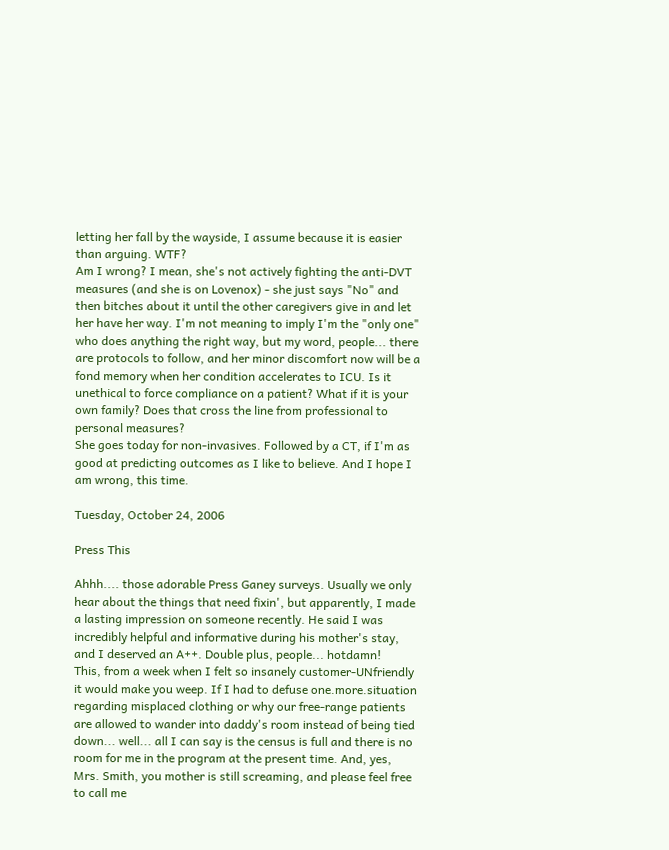letting her fall by the wayside, I assume because it is easier than arguing. WTF?
Am I wrong? I mean, she's not actively fighting the anti-DVT measures (and she is on Lovenox) - she just says "No" and then bitches about it until the other caregivers give in and let her have her way. I'm not meaning to imply I'm the "only one" who does anything the right way, but my word, people... there are protocols to follow, and her minor discomfort now will be a fond memory when her condition accelerates to ICU. Is it unethical to force compliance on a patient? What if it is your own family? Does that cross the line from professional to personal measures?
She goes today for non-invasives. Followed by a CT, if I'm as good at predicting outcomes as I like to believe. And I hope I am wrong, this time.

Tuesday, October 24, 2006

Press This

Ahhh.... those adorable Press Ganey surveys. Usually we only hear about the things that need fixin', but apparently, I made a lasting impression on someone recently. He said I was incredibly helpful and informative during his mother's stay, and I deserved an A++. Double plus, people... hotdamn!
This, from a week when I felt so insanely customer-UNfriendly it would make you weep. If I had to defuse one.more.situation regarding misplaced clothing or why our free-range patients are allowed to wander into daddy's room instead of being tied down... well... all I can say is the census is full and there is no room for me in the program at the present time. And, yes, Mrs. Smith, you mother is still screaming, and please feel free to call me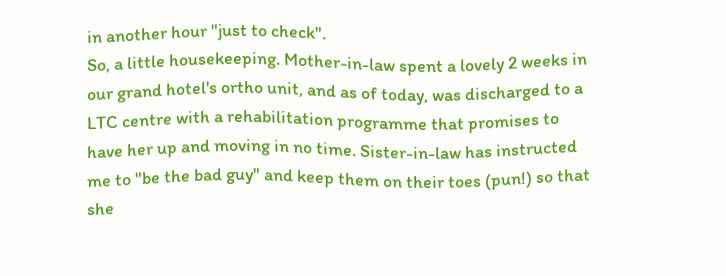in another hour "just to check".
So, a little housekeeping. Mother-in-law spent a lovely 2 weeks in our grand hotel's ortho unit, and as of today, was discharged to a LTC centre with a rehabilitation programme that promises to have her up and moving in no time. Sister-in-law has instructed me to "be the bad guy" and keep them on their toes (pun!) so that she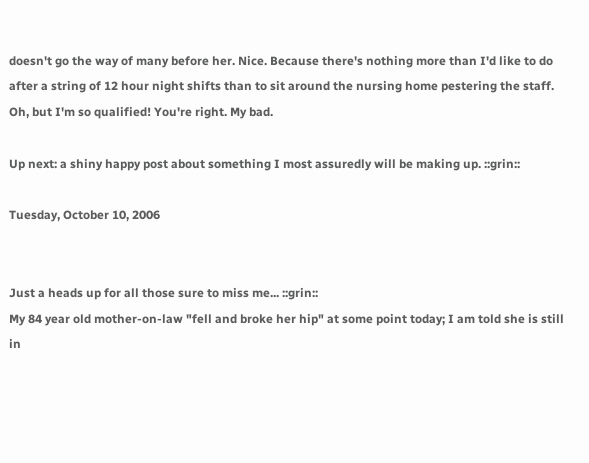doesn't go the way of many before her. Nice. Because there's nothing more than I'd like to do after a string of 12 hour night shifts than to sit around the nursing home pestering the staff. Oh, but I'm so qualified! You're right. My bad.

Up next: a shiny happy post about something I most assuredly will be making up. ::grin::

Tuesday, October 10, 2006


Just a heads up for all those sure to miss me... ::grin::
My 84 year old mother-on-law "fell and broke her hip" at some point today; I am told she is still in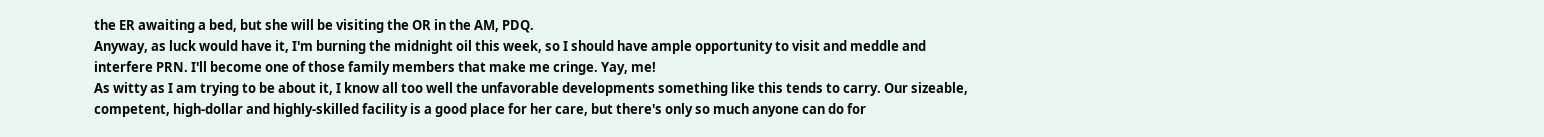the ER awaiting a bed, but she will be visiting the OR in the AM, PDQ.
Anyway, as luck would have it, I'm burning the midnight oil this week, so I should have ample opportunity to visit and meddle and interfere PRN. I'll become one of those family members that make me cringe. Yay, me!
As witty as I am trying to be about it, I know all too well the unfavorable developments something like this tends to carry. Our sizeable, competent, high-dollar and highly-skilled facility is a good place for her care, but there's only so much anyone can do for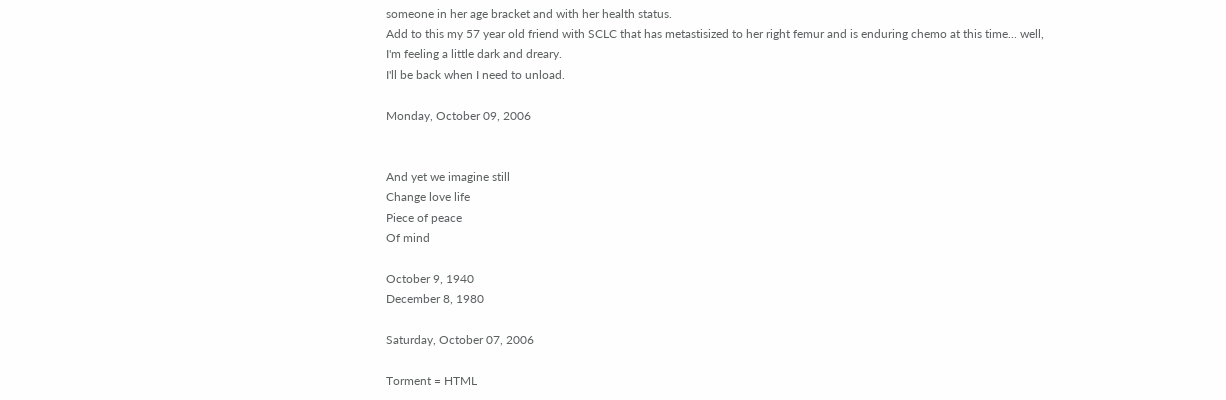someone in her age bracket and with her health status.
Add to this my 57 year old friend with SCLC that has metastisized to her right femur and is enduring chemo at this time... well, I'm feeling a little dark and dreary.
I'll be back when I need to unload.

Monday, October 09, 2006


And yet we imagine still
Change love life
Piece of peace
Of mind

October 9, 1940
December 8, 1980

Saturday, October 07, 2006

Torment = HTML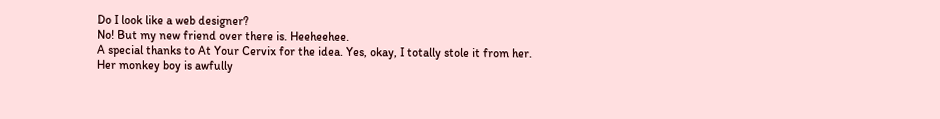Do I look like a web designer?
No! But my new friend over there is. Heeheehee.
A special thanks to At Your Cervix for the idea. Yes, okay, I totally stole it from her.
Her monkey boy is awfully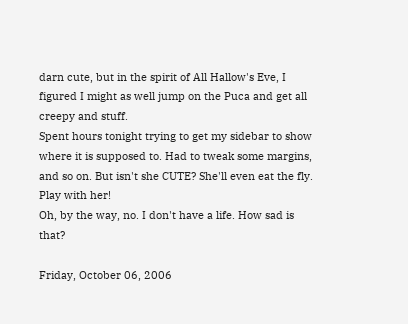darn cute, but in the spirit of All Hallow's Eve, I figured I might as well jump on the Puca and get all creepy and stuff.
Spent hours tonight trying to get my sidebar to show where it is supposed to. Had to tweak some margins, and so on. But isn't she CUTE? She'll even eat the fly. Play with her!
Oh, by the way, no. I don't have a life. How sad is that?

Friday, October 06, 2006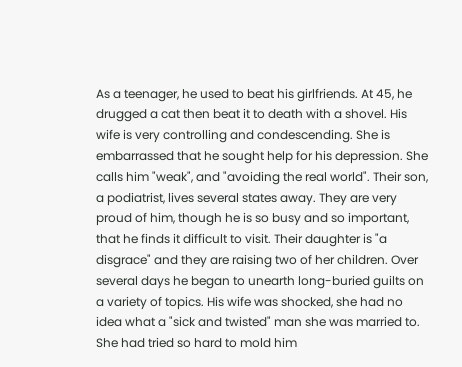As a teenager, he used to beat his girlfriends. At 45, he drugged a cat then beat it to death with a shovel. His wife is very controlling and condescending. She is embarrassed that he sought help for his depression. She calls him "weak", and "avoiding the real world". Their son, a podiatrist, lives several states away. They are very proud of him, though he is so busy and so important, that he finds it difficult to visit. Their daughter is "a disgrace" and they are raising two of her children. Over several days he began to unearth long-buried guilts on a variety of topics. His wife was shocked, she had no idea what a "sick and twisted" man she was married to. She had tried so hard to mold him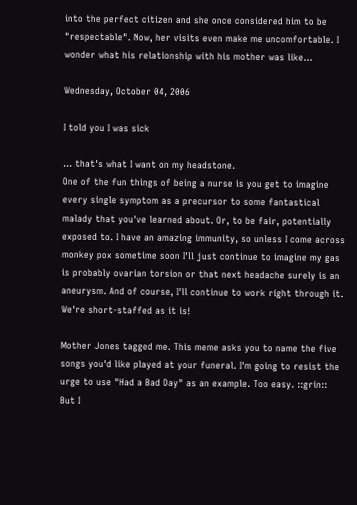into the perfect citizen and she once considered him to be "respectable". Now, her visits even make me uncomfortable. I wonder what his relationship with his mother was like...

Wednesday, October 04, 2006

I told you I was sick

... that's what I want on my headstone.
One of the fun things of being a nurse is you get to imagine every single symptom as a precursor to some fantastical malady that you've learned about. Or, to be fair, potentially exposed to. I have an amazing immunity, so unless I come across monkey pox sometime soon I'll just continue to imagine my gas is probably ovarian torsion or that next headache surely is an aneurysm. And of course, I'll continue to work right through it. We're short-staffed as it is!

Mother Jones tagged me. This meme asks you to name the five songs you'd like played at your funeral. I'm going to resist the urge to use "Had a Bad Day" as an example. Too easy. ::grin::
But I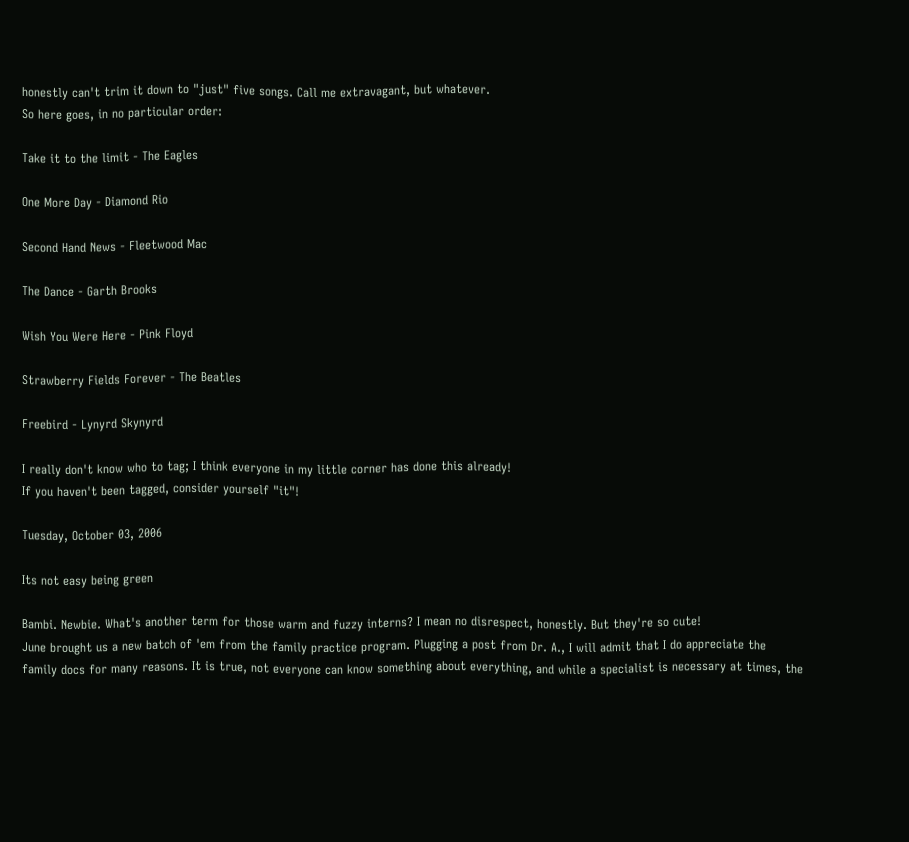honestly can't trim it down to "just" five songs. Call me extravagant, but whatever.
So here goes, in no particular order:

Take it to the limit - The Eagles

One More Day - Diamond Rio

Second Hand News - Fleetwood Mac

The Dance - Garth Brooks

Wish You Were Here - Pink Floyd

Strawberry Fields Forever - The Beatles

Freebird - Lynyrd Skynyrd

I really don't know who to tag; I think everyone in my little corner has done this already!
If you haven't been tagged, consider yourself "it"!

Tuesday, October 03, 2006

Its not easy being green

Bambi. Newbie. What's another term for those warm and fuzzy interns? I mean no disrespect, honestly. But they're so cute!
June brought us a new batch of 'em from the family practice program. Plugging a post from Dr. A., I will admit that I do appreciate the family docs for many reasons. It is true, not everyone can know something about everything, and while a specialist is necessary at times, the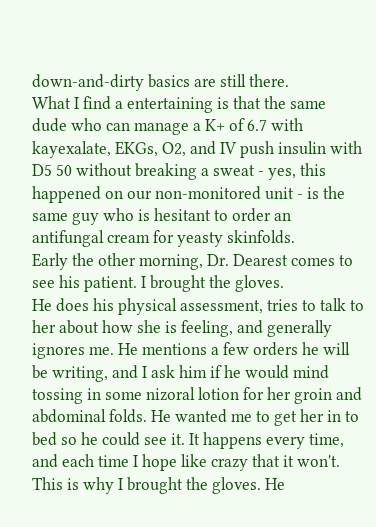down-and-dirty basics are still there.
What I find a entertaining is that the same dude who can manage a K+ of 6.7 with kayexalate, EKGs, O2, and IV push insulin with D5 50 without breaking a sweat - yes, this happened on our non-monitored unit - is the same guy who is hesitant to order an antifungal cream for yeasty skinfolds.
Early the other morning, Dr. Dearest comes to see his patient. I brought the gloves.
He does his physical assessment, tries to talk to her about how she is feeling, and generally ignores me. He mentions a few orders he will be writing, and I ask him if he would mind tossing in some nizoral lotion for her groin and abdominal folds. He wanted me to get her in to bed so he could see it. It happens every time, and each time I hope like crazy that it won't. This is why I brought the gloves. He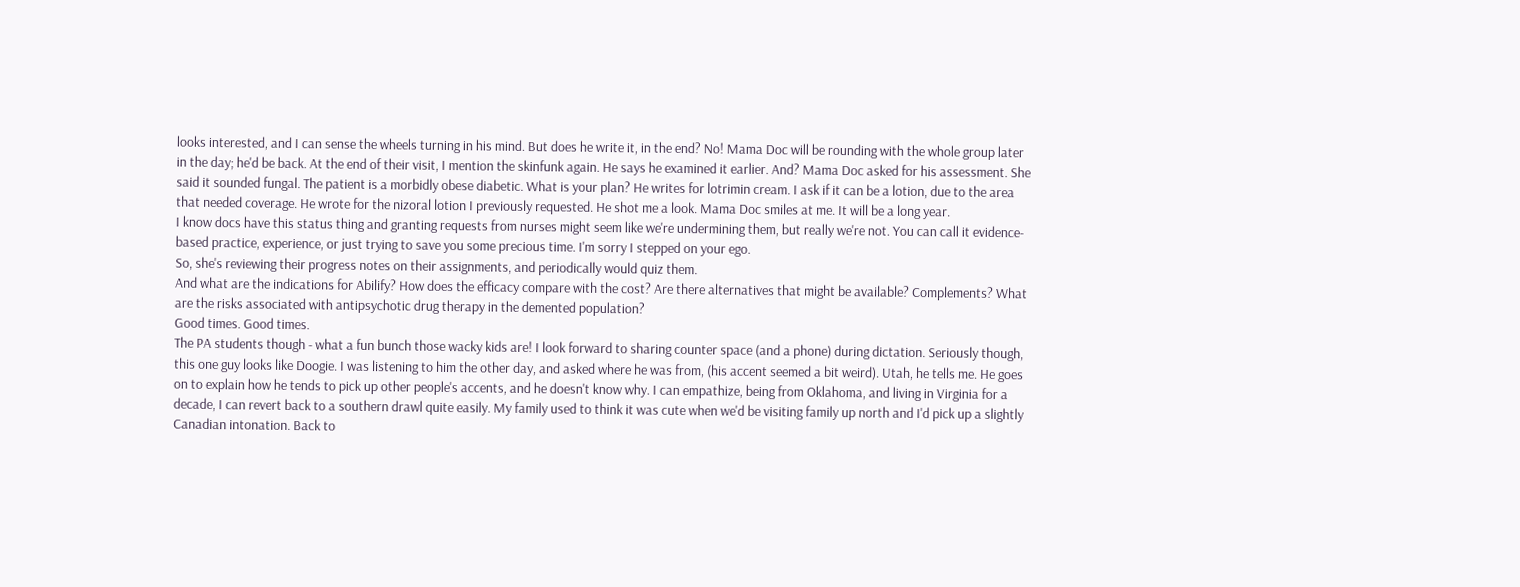looks interested, and I can sense the wheels turning in his mind. But does he write it, in the end? No! Mama Doc will be rounding with the whole group later in the day; he'd be back. At the end of their visit, I mention the skinfunk again. He says he examined it earlier. And? Mama Doc asked for his assessment. She said it sounded fungal. The patient is a morbidly obese diabetic. What is your plan? He writes for lotrimin cream. I ask if it can be a lotion, due to the area that needed coverage. He wrote for the nizoral lotion I previously requested. He shot me a look. Mama Doc smiles at me. It will be a long year.
I know docs have this status thing and granting requests from nurses might seem like we're undermining them, but really we're not. You can call it evidence-based practice, experience, or just trying to save you some precious time. I'm sorry I stepped on your ego.
So, she's reviewing their progress notes on their assignments, and periodically would quiz them.
And what are the indications for Abilify? How does the efficacy compare with the cost? Are there alternatives that might be available? Complements? What are the risks associated with antipsychotic drug therapy in the demented population?
Good times. Good times.
The PA students though - what a fun bunch those wacky kids are! I look forward to sharing counter space (and a phone) during dictation. Seriously though, this one guy looks like Doogie. I was listening to him the other day, and asked where he was from, (his accent seemed a bit weird). Utah, he tells me. He goes on to explain how he tends to pick up other people's accents, and he doesn't know why. I can empathize, being from Oklahoma, and living in Virginia for a decade, I can revert back to a southern drawl quite easily. My family used to think it was cute when we'd be visiting family up north and I'd pick up a slightly Canadian intonation. Back to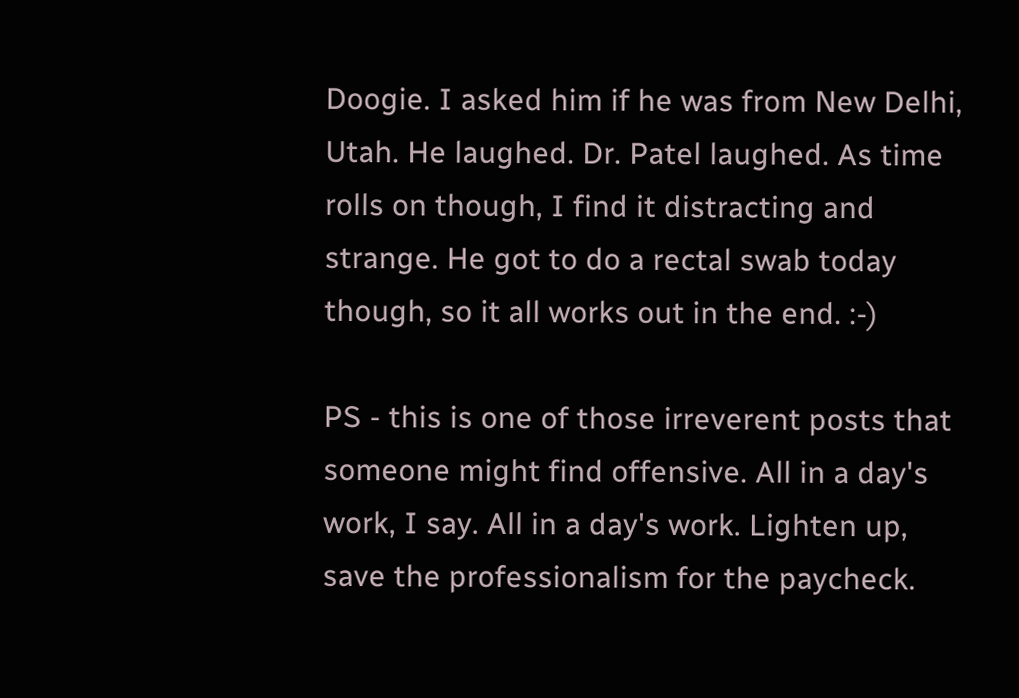Doogie. I asked him if he was from New Delhi, Utah. He laughed. Dr. Patel laughed. As time rolls on though, I find it distracting and strange. He got to do a rectal swab today though, so it all works out in the end. :-)

PS - this is one of those irreverent posts that someone might find offensive. All in a day's work, I say. All in a day's work. Lighten up, save the professionalism for the paycheck.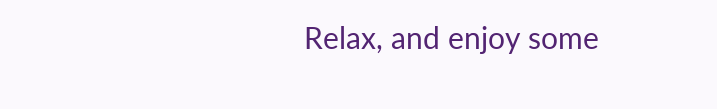Relax, and enjoy some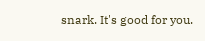snark. It's good for you.